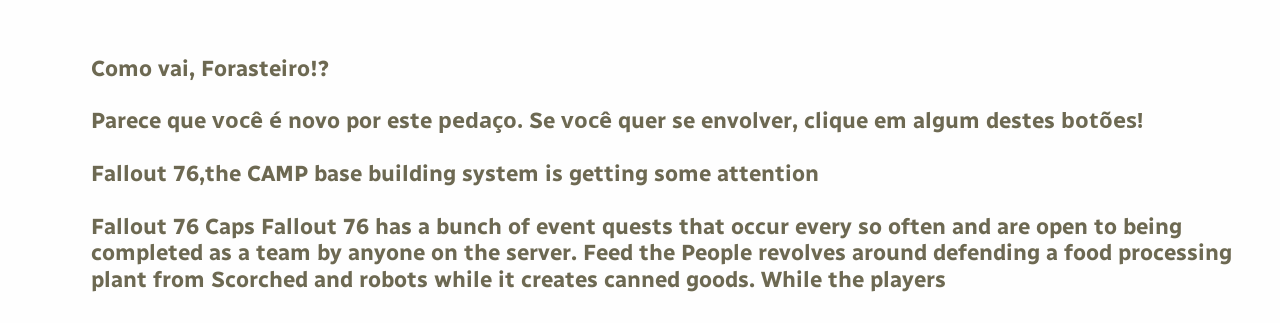Como vai, Forasteiro!?

Parece que você é novo por este pedaço. Se você quer se envolver, clique em algum destes botões!

Fallout 76,the CAMP base building system is getting some attention

Fallout 76 Caps Fallout 76 has a bunch of event quests that occur every so often and are open to being completed as a team by anyone on the server. Feed the People revolves around defending a food processing plant from Scorched and robots while it creates canned goods. While the players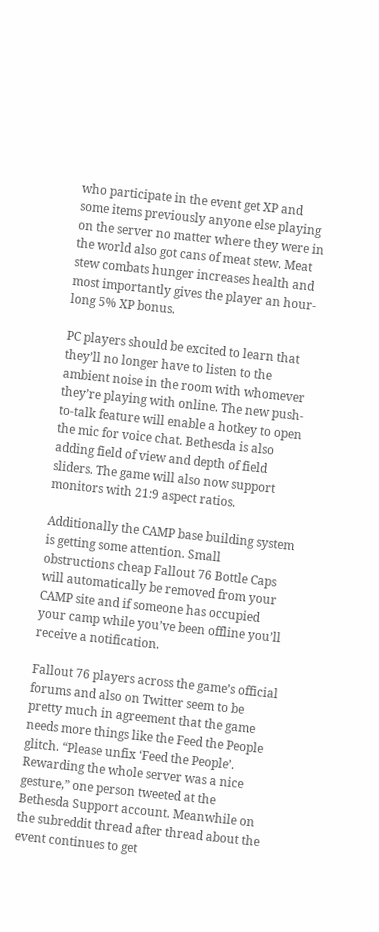who participate in the event get XP and some items previously anyone else playing on the server no matter where they were in the world also got cans of meat stew. Meat stew combats hunger increases health and most importantly gives the player an hour-long 5% XP bonus.

PC players should be excited to learn that they’ll no longer have to listen to the ambient noise in the room with whomever they’re playing with online. The new push-to-talk feature will enable a hotkey to open the mic for voice chat. Bethesda is also adding field of view and depth of field sliders. The game will also now support monitors with 21:9 aspect ratios.

Additionally the CAMP base building system is getting some attention. Small obstructions cheap Fallout 76 Bottle Caps will automatically be removed from your CAMP site and if someone has occupied your camp while you’ve been offline you’ll receive a notification.

Fallout 76 players across the game’s official forums and also on Twitter seem to be pretty much in agreement that the game needs more things like the Feed the People glitch. “Please unfix ‘Feed the People’. Rewarding the whole server was a nice gesture,” one person tweeted at the Bethesda Support account. Meanwhile on the subreddit thread after thread about the event continues to get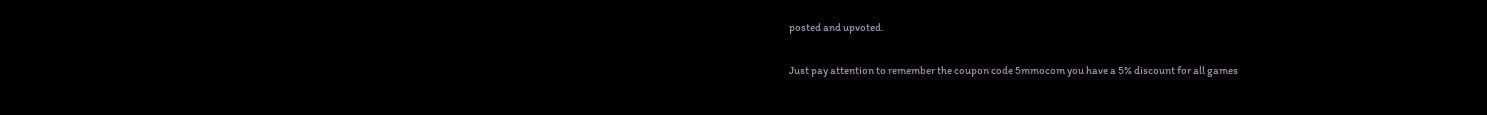posted and upvoted.

Just pay attention to remember the coupon code 5mmocom you have a 5% discount for all games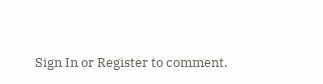Sign In or Register to comment.